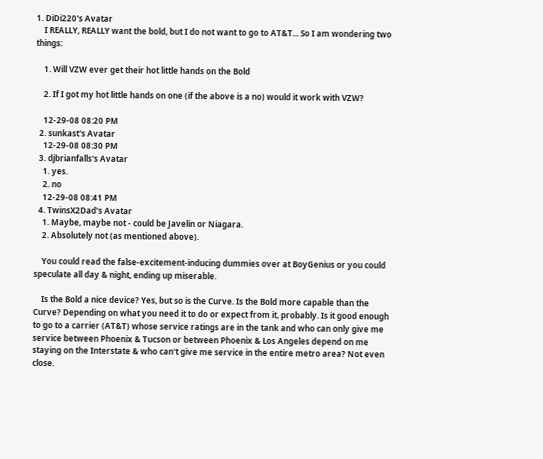1. DiDi220's Avatar
    I REALLY, REALLY want the bold, but I do not want to go to AT&T... So I am wondering two things:

    1. Will VZW ever get their hot little hands on the Bold

    2. If I got my hot little hands on one (if the above is a no) would it work with VZW?

    12-29-08 08:20 PM
  2. sunkast's Avatar
    12-29-08 08:30 PM
  3. djbrianfalls's Avatar
    1. yes.
    2. no
    12-29-08 08:41 PM
  4. TwinsX2Dad's Avatar
    1. Maybe, maybe not - could be Javelin or Niagara.
    2. Absolutely not (as mentioned above).

    You could read the false-excitement-inducing dummies over at BoyGenius or you could speculate all day & night, ending up miserable.

    Is the Bold a nice device? Yes, but so is the Curve. Is the Bold more capable than the Curve? Depending on what you need it to do or expect from it, probably. Is it good enough to go to a carrier (AT&T) whose service ratings are in the tank and who can only give me service between Phoenix & Tucson or between Phoenix & Los Angeles depend on me staying on the Interstate & who can't give me service in the entire metro area? Not even close.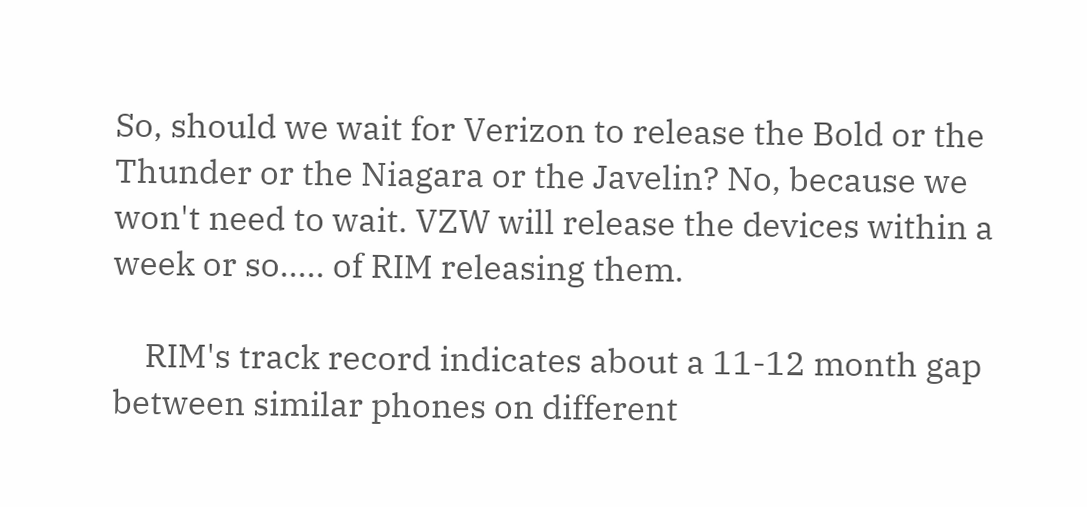So, should we wait for Verizon to release the Bold or the Thunder or the Niagara or the Javelin? No, because we won't need to wait. VZW will release the devices within a week or so..... of RIM releasing them.

    RIM's track record indicates about a 11-12 month gap between similar phones on different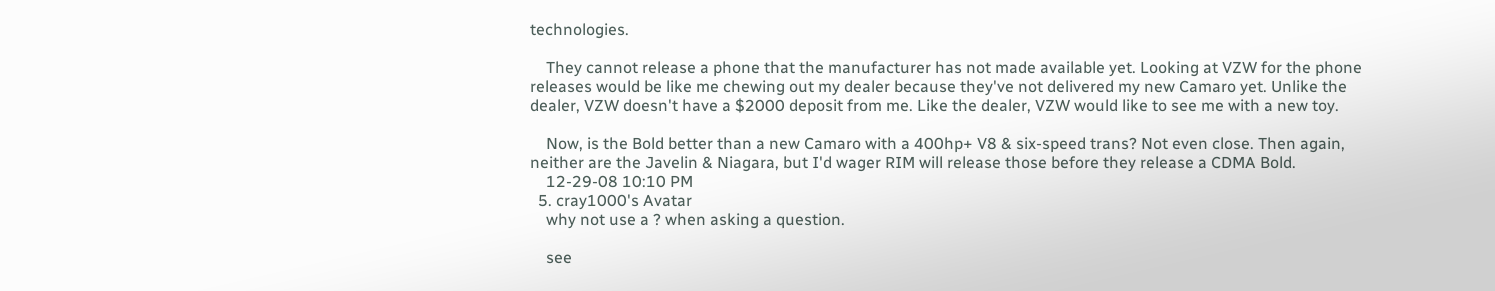technologies.

    They cannot release a phone that the manufacturer has not made available yet. Looking at VZW for the phone releases would be like me chewing out my dealer because they've not delivered my new Camaro yet. Unlike the dealer, VZW doesn't have a $2000 deposit from me. Like the dealer, VZW would like to see me with a new toy.

    Now, is the Bold better than a new Camaro with a 400hp+ V8 & six-speed trans? Not even close. Then again, neither are the Javelin & Niagara, but I'd wager RIM will release those before they release a CDMA Bold.
    12-29-08 10:10 PM
  5. cray1000's Avatar
    why not use a ? when asking a question.

    see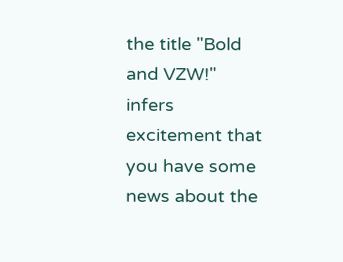the title "Bold and VZW!" infers excitement that you have some news about the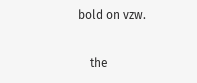bold on vzw.

    the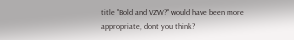title "Bold and VZW?" would have been more appropriate, dont you think?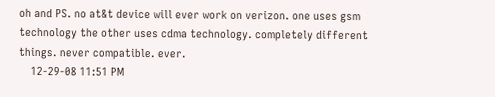oh and PS. no at&t device will ever work on verizon. one uses gsm technology the other uses cdma technology. completely different things. never compatible. ever.
    12-29-08 11:51 PM